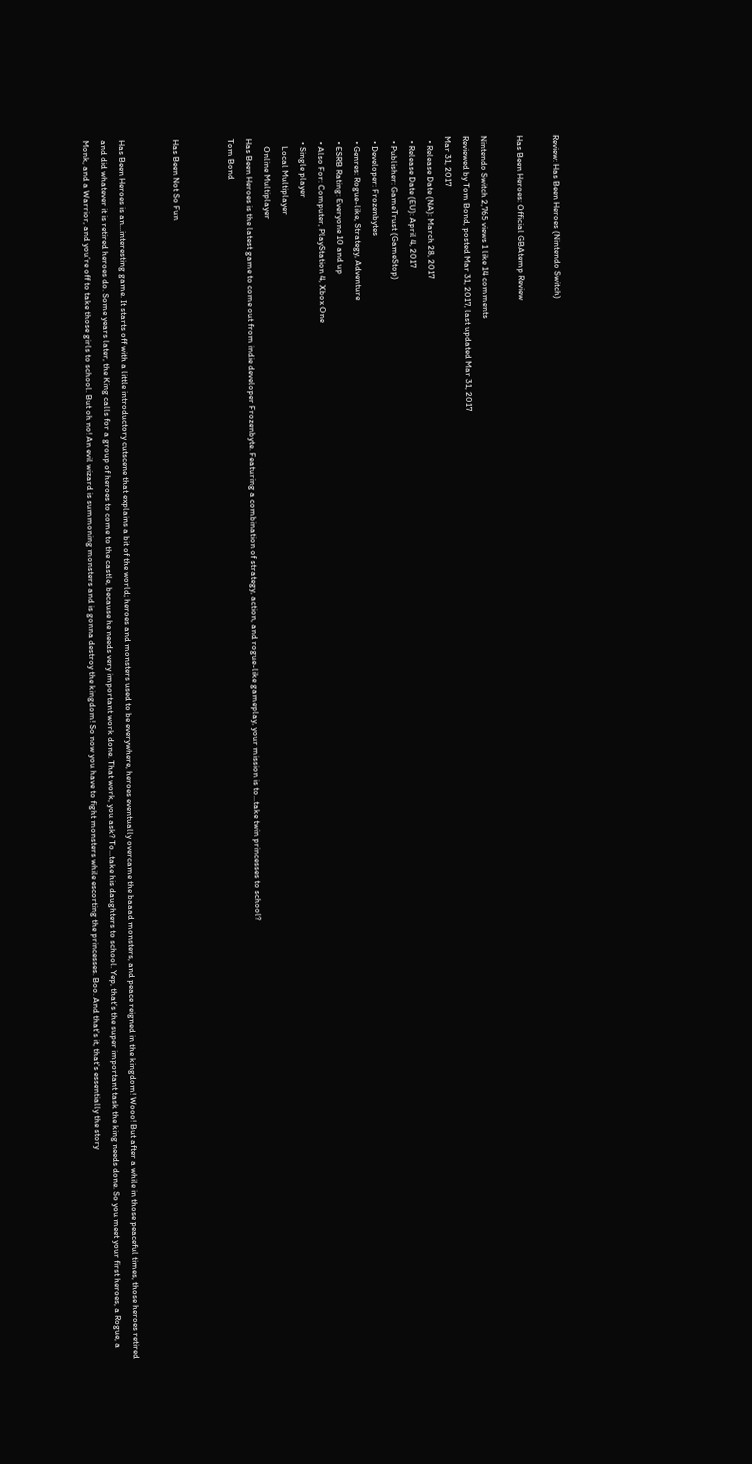Review: Has Been Heroes (Nintendo Switch)

Has Been Heroes: Official GBAtemp Review

Nintendo Switch 2,765 views 1 like 14 comments
Reviewed by Tom Bond, posted Mar 31, 2017, last updated Mar 31, 2017
Mar 31, 2017
  • Release Date (NA): March 28, 2017
  • Release Date (EU): April 4, 2017
  • Publisher: GameTrust (GameStop)
  • Developer: Frozenbytes
  • Genres: Rogue-like, Strategy, Adventure
  • ESRB Rating: Everyone 10 and up
  • Also For: Computer, PlayStation 4, Xbox One
  • Single player
    Local Multiplayer
    Online Multiplayer
Has Been Heroes is the latest game to come out from indie developer Frozenbyte. Featuring a combination of strategy, action, and rogue-like gameplay, your mission is to...take twin princesses to school?
Tom Bond


Has Been Not So Fun


Has Been Heroes is an...interesting game. It starts off with a little introductory cutscene that explains a bit of the world; heroes and monsters used to be everywhere, heroes eventually overcame the baaad monsters, and peace reigned in the kingdom! Wooo! But after a while in those peaceful times, those heroes retired and did whatever it is retired heroes do. Some years later, the King calls for a group of heroes to come to the castle, because he needs very important work done. That work, you ask? To...take his daughters to school. Yep, that’s the super important task the king needs done. So you meet your first heroes, a Rogue, a Monk, and a Warrior, and you’re off to take those girls to school. But oh no! An evil wizard is summoning monsters and is gonna destroy the kingdom! So now you have to fight monsters while escorting the princesses. Boo. And that's it, that's essentially the story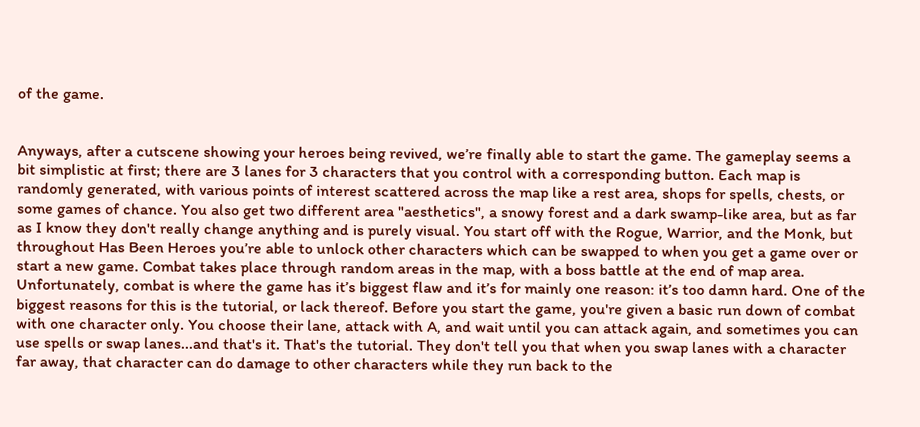of the game.


Anyways, after a cutscene showing your heroes being revived, we’re finally able to start the game. The gameplay seems a bit simplistic at first; there are 3 lanes for 3 characters that you control with a corresponding button. Each map is randomly generated, with various points of interest scattered across the map like a rest area, shops for spells, chests, or some games of chance. You also get two different area "aesthetics", a snowy forest and a dark swamp-like area, but as far as I know they don't really change anything and is purely visual. You start off with the Rogue, Warrior, and the Monk, but throughout Has Been Heroes you’re able to unlock other characters which can be swapped to when you get a game over or start a new game. Combat takes place through random areas in the map, with a boss battle at the end of map area. Unfortunately, combat is where the game has it’s biggest flaw and it’s for mainly one reason: it’s too damn hard. One of the biggest reasons for this is the tutorial, or lack thereof. Before you start the game, you're given a basic run down of combat with one character only. You choose their lane, attack with A, and wait until you can attack again, and sometimes you can use spells or swap lanes...and that's it. That's the tutorial. They don't tell you that when you swap lanes with a character far away, that character can do damage to other characters while they run back to the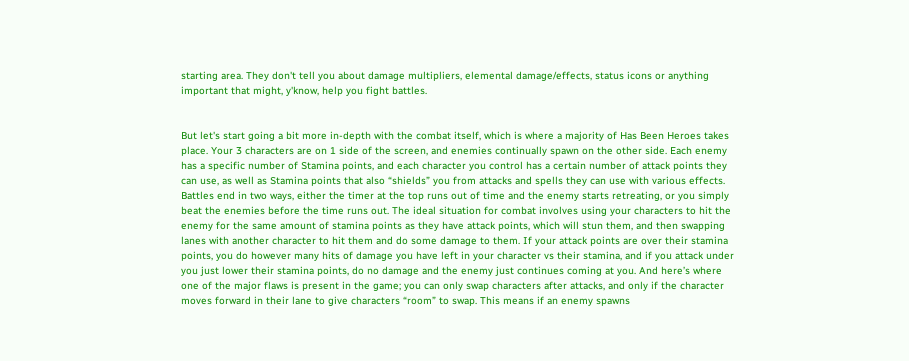starting area. They don't tell you about damage multipliers, elemental damage/effects, status icons or anything important that might, y'know, help you fight battles.


But let's start going a bit more in-depth with the combat itself, which is where a majority of Has Been Heroes takes place. Your 3 characters are on 1 side of the screen, and enemies continually spawn on the other side. Each enemy has a specific number of Stamina points, and each character you control has a certain number of attack points they can use, as well as Stamina points that also “shields” you from attacks and spells they can use with various effects. Battles end in two ways, either the timer at the top runs out of time and the enemy starts retreating, or you simply beat the enemies before the time runs out. The ideal situation for combat involves using your characters to hit the enemy for the same amount of stamina points as they have attack points, which will stun them, and then swapping lanes with another character to hit them and do some damage to them. If your attack points are over their stamina points, you do however many hits of damage you have left in your character vs their stamina, and if you attack under you just lower their stamina points, do no damage and the enemy just continues coming at you. And here’s where one of the major flaws is present in the game; you can only swap characters after attacks, and only if the character moves forward in their lane to give characters “room” to swap. This means if an enemy spawns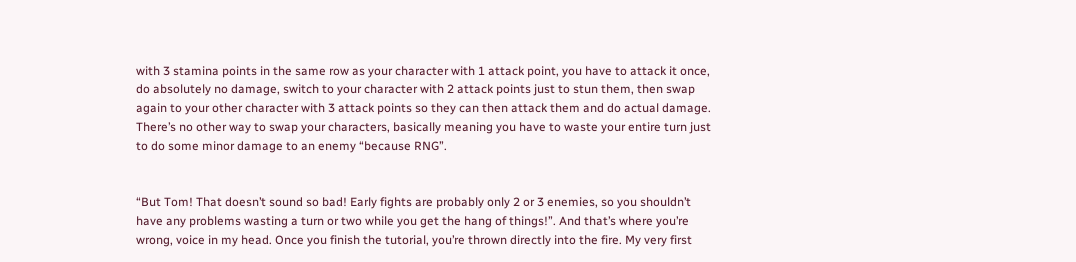with 3 stamina points in the same row as your character with 1 attack point, you have to attack it once, do absolutely no damage, switch to your character with 2 attack points just to stun them, then swap again to your other character with 3 attack points so they can then attack them and do actual damage. There’s no other way to swap your characters, basically meaning you have to waste your entire turn just to do some minor damage to an enemy “because RNG”.


“But Tom! That doesn’t sound so bad! Early fights are probably only 2 or 3 enemies, so you shouldn’t have any problems wasting a turn or two while you get the hang of things!”. And that’s where you’re wrong, voice in my head. Once you finish the tutorial, you’re thrown directly into the fire. My very first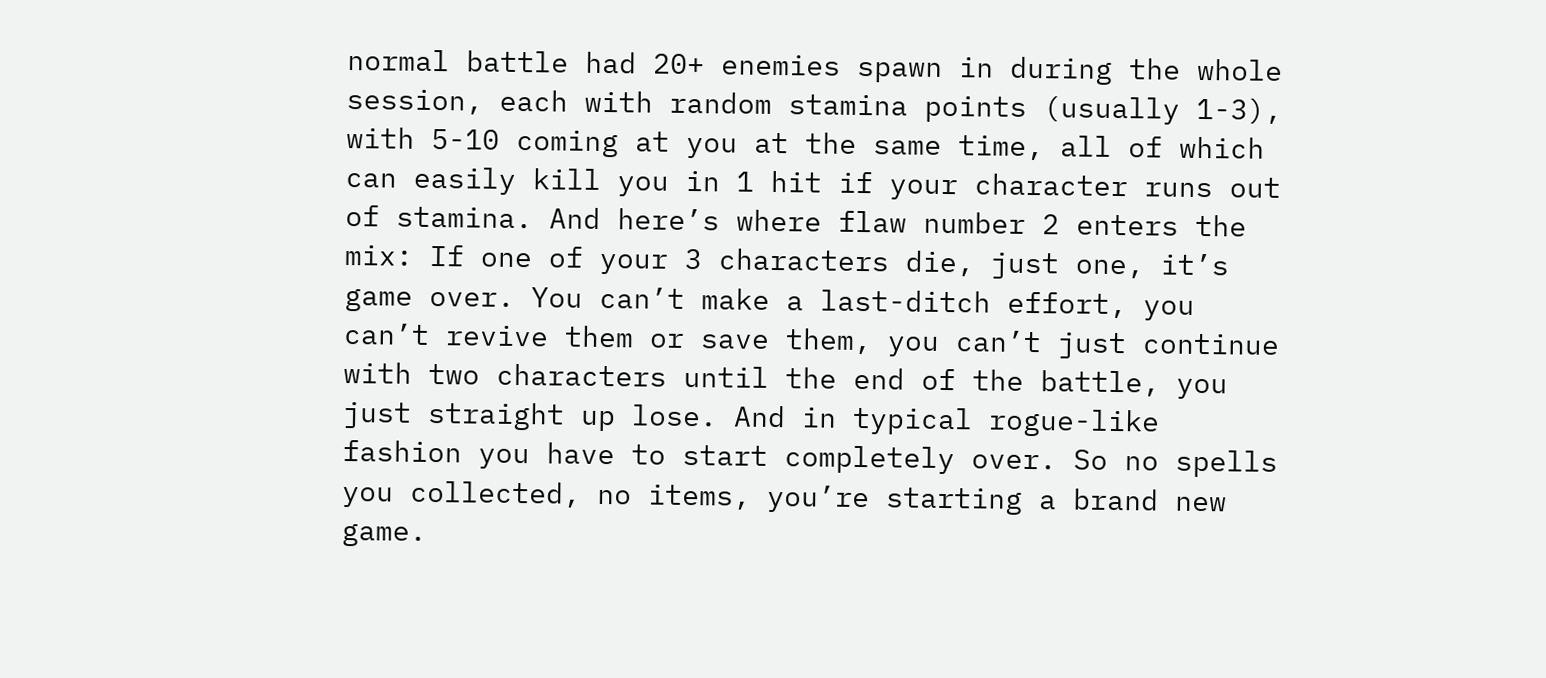normal battle had 20+ enemies spawn in during the whole session, each with random stamina points (usually 1-3), with 5-10 coming at you at the same time, all of which can easily kill you in 1 hit if your character runs out of stamina. And here’s where flaw number 2 enters the mix: If one of your 3 characters die, just one, it’s game over. You can’t make a last-ditch effort, you can’t revive them or save them, you can’t just continue with two characters until the end of the battle, you just straight up lose. And in typical rogue-like fashion you have to start completely over. So no spells you collected, no items, you’re starting a brand new game.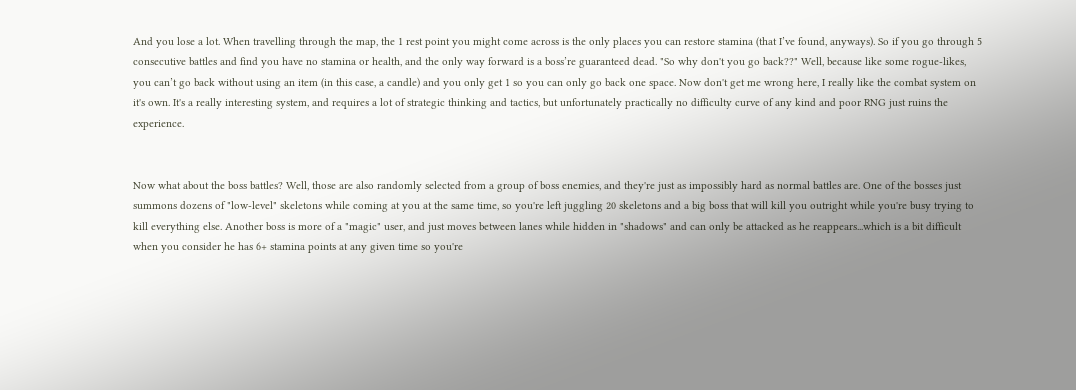And you lose a lot. When travelling through the map, the 1 rest point you might come across is the only places you can restore stamina (that I’ve found, anyways). So if you go through 5 consecutive battles and find you have no stamina or health, and the only way forward is a boss’re guaranteed dead. "So why don't you go back??" Well, because like some rogue-likes, you can’t go back without using an item (in this case, a candle) and you only get 1 so you can only go back one space. Now don't get me wrong here, I really like the combat system on it's own. It's a really interesting system, and requires a lot of strategic thinking and tactics, but unfortunately practically no difficulty curve of any kind and poor RNG just ruins the experience.


Now what about the boss battles? Well, those are also randomly selected from a group of boss enemies, and they're just as impossibly hard as normal battles are. One of the bosses just summons dozens of "low-level" skeletons while coming at you at the same time, so you're left juggling 20 skeletons and a big boss that will kill you outright while you're busy trying to kill everything else. Another boss is more of a "magic" user, and just moves between lanes while hidden in "shadows" and can only be attacked as he reappears...which is a bit difficult when you consider he has 6+ stamina points at any given time so you're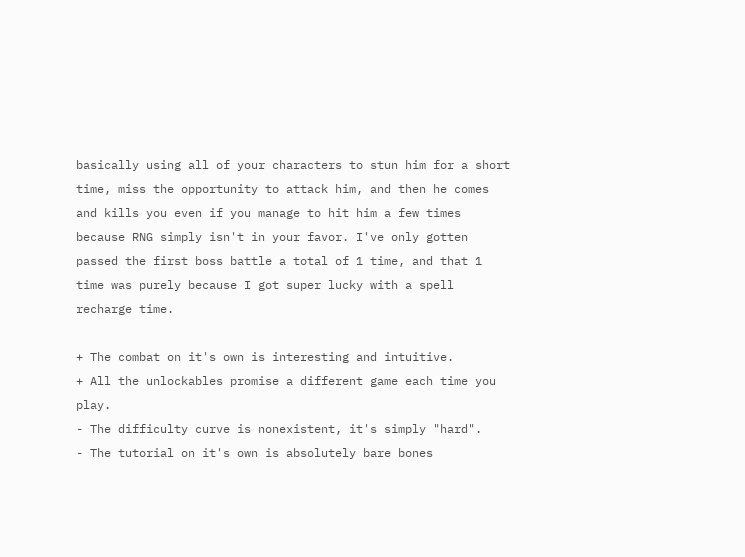basically using all of your characters to stun him for a short time, miss the opportunity to attack him, and then he comes and kills you even if you manage to hit him a few times because RNG simply isn't in your favor. I've only gotten passed the first boss battle a total of 1 time, and that 1 time was purely because I got super lucky with a spell recharge time.

+ The combat on it's own is interesting and intuitive.
+ All the unlockables promise a different game each time you play.
- The difficulty curve is nonexistent, it's simply "hard".
- The tutorial on it's own is absolutely bare bones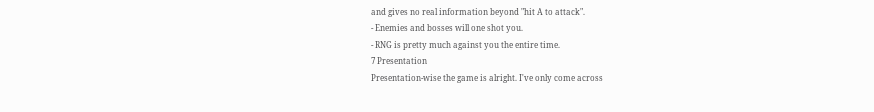and gives no real information beyond "hit A to attack".
- Enemies and bosses will one shot you.
- RNG is pretty much against you the entire time.
7 Presentation
Presentation-wise the game is alright. I've only come across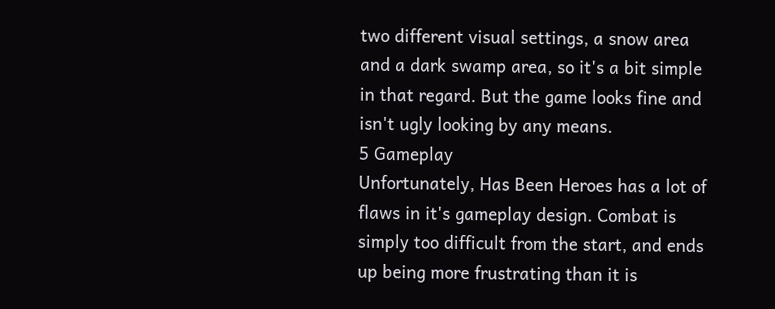two different visual settings, a snow area and a dark swamp area, so it's a bit simple in that regard. But the game looks fine and isn't ugly looking by any means.
5 Gameplay
Unfortunately, Has Been Heroes has a lot of flaws in it's gameplay design. Combat is simply too difficult from the start, and ends up being more frustrating than it is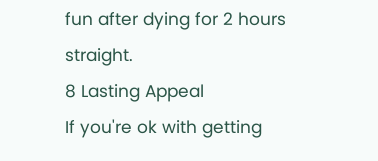fun after dying for 2 hours straight.
8 Lasting Appeal
If you're ok with getting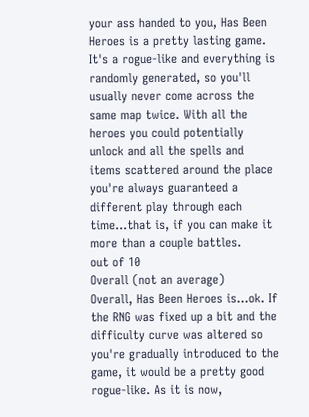your ass handed to you, Has Been Heroes is a pretty lasting game. It's a rogue-like and everything is randomly generated, so you'll usually never come across the same map twice. With all the heroes you could potentially unlock and all the spells and items scattered around the place you're always guaranteed a different play through each time...that is, if you can make it more than a couple battles.
out of 10
Overall (not an average)
Overall, Has Been Heroes is...ok. If the RNG was fixed up a bit and the difficulty curve was altered so you're gradually introduced to the game, it would be a pretty good rogue-like. As it is now,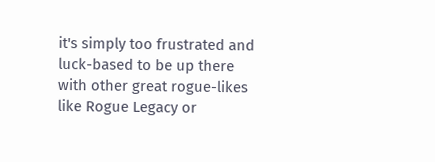it's simply too frustrated and luck-based to be up there with other great rogue-likes like Rogue Legacy or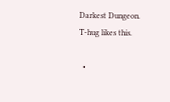Darkest Dungeon.
T-hug likes this.

  •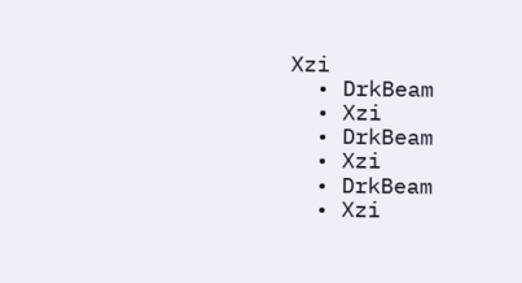Xzi
  • DrkBeam
  • Xzi
  • DrkBeam
  • Xzi
  • DrkBeam
  • Xzi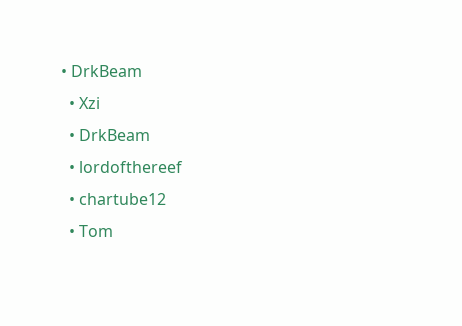• DrkBeam
  • Xzi
  • DrkBeam
  • lordofthereef
  • chartube12
  • Tom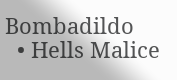Bombadildo
  • Hells Malice